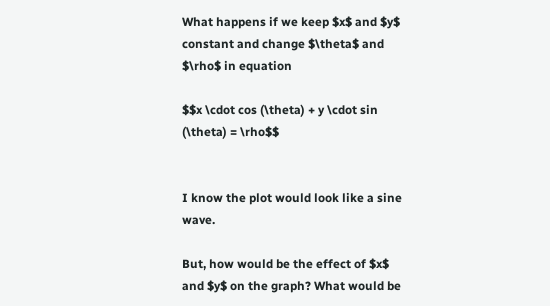What happens if we keep $x$ and $y$ constant and change $\theta$ and $\rho$ in equation

$$x \cdot cos (\theta) + y \cdot sin (\theta) = \rho$$


I know the plot would look like a sine wave.

But, how would be the effect of $x$ and $y$ on the graph? What would be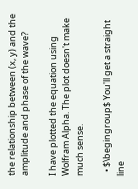the relationship between (x, y) and the amplitude and phase of the wave?

I have plotted the equation using Wolfram Alpha. The plot doesn't make much sense.

  • $\begingroup$ You'll get a straight line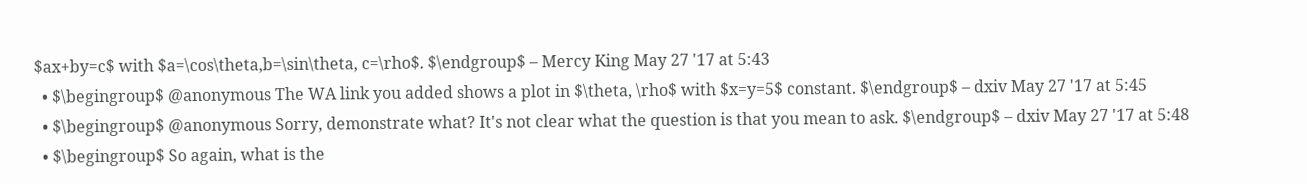$ax+by=c$ with $a=\cos\theta,b=\sin\theta, c=\rho$. $\endgroup$ – Mercy King May 27 '17 at 5:43
  • $\begingroup$ @anonymous The WA link you added shows a plot in $\theta, \rho$ with $x=y=5$ constant. $\endgroup$ – dxiv May 27 '17 at 5:45
  • $\begingroup$ @anonymous Sorry, demonstrate what? It's not clear what the question is that you mean to ask. $\endgroup$ – dxiv May 27 '17 at 5:48
  • $\begingroup$ So again, what is the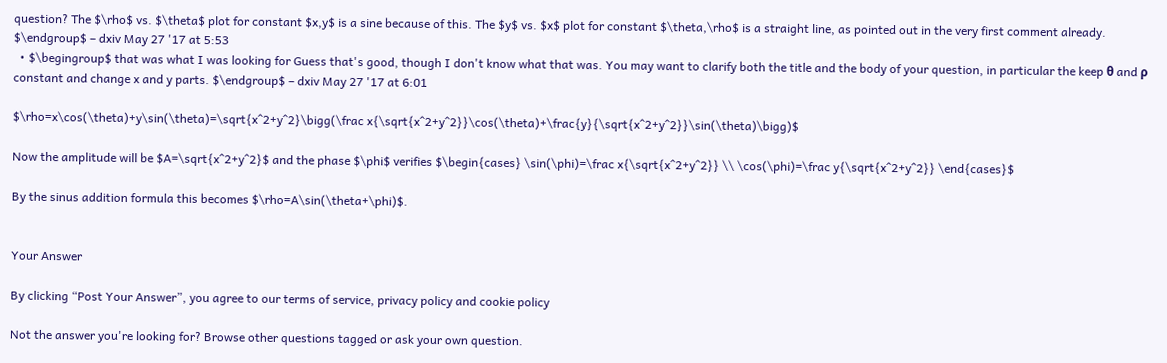question? The $\rho$ vs. $\theta$ plot for constant $x,y$ is a sine because of this. The $y$ vs. $x$ plot for constant $\theta,\rho$ is a straight line, as pointed out in the very first comment already. $\endgroup$ – dxiv May 27 '17 at 5:53
  • $\begingroup$ that was what I was looking for Guess that's good, though I don't know what that was. You may want to clarify both the title and the body of your question, in particular the keep θ and ρ constant and change x and y parts. $\endgroup$ – dxiv May 27 '17 at 6:01

$\rho=x\cos(\theta)+y\sin(\theta)=\sqrt{x^2+y^2}\bigg(\frac x{\sqrt{x^2+y^2}}\cos(\theta)+\frac{y}{\sqrt{x^2+y^2}}\sin(\theta)\bigg)$

Now the amplitude will be $A=\sqrt{x^2+y^2}$ and the phase $\phi$ verifies $\begin{cases} \sin(\phi)=\frac x{\sqrt{x^2+y^2}} \\ \cos(\phi)=\frac y{\sqrt{x^2+y^2}} \end{cases}$

By the sinus addition formula this becomes $\rho=A\sin(\theta+\phi)$.


Your Answer

By clicking “Post Your Answer”, you agree to our terms of service, privacy policy and cookie policy

Not the answer you're looking for? Browse other questions tagged or ask your own question.